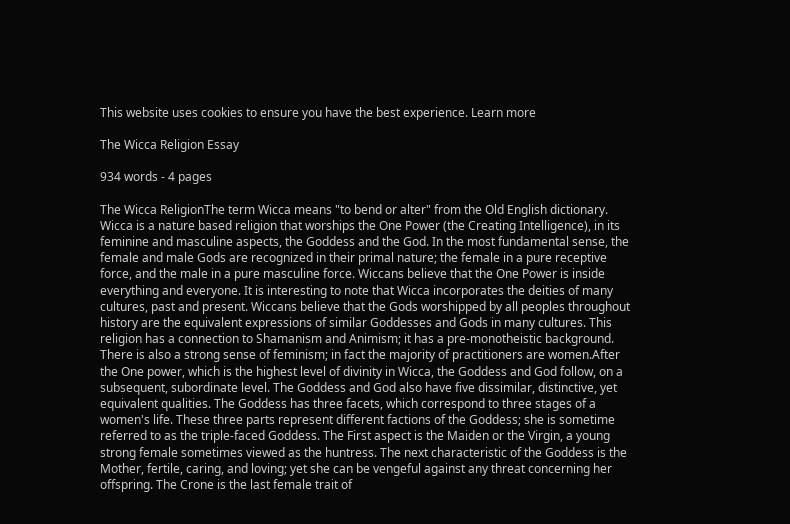This website uses cookies to ensure you have the best experience. Learn more

The Wicca Religion Essay

934 words - 4 pages

The Wicca ReligionThe term Wicca means "to bend or alter" from the Old English dictionary. Wicca is a nature based religion that worships the One Power (the Creating Intelligence), in its feminine and masculine aspects, the Goddess and the God. In the most fundamental sense, the female and male Gods are recognized in their primal nature; the female in a pure receptive force, and the male in a pure masculine force. Wiccans believe that the One Power is inside everything and everyone. It is interesting to note that Wicca incorporates the deities of many cultures, past and present. Wiccans believe that the Gods worshipped by all peoples throughout history are the equivalent expressions of similar Goddesses and Gods in many cultures. This religion has a connection to Shamanism and Animism; it has a pre-monotheistic background. There is also a strong sense of feminism; in fact the majority of practitioners are women.After the One power, which is the highest level of divinity in Wicca, the Goddess and God follow, on a subsequent, subordinate level. The Goddess and God also have five dissimilar, distinctive, yet equivalent qualities. The Goddess has three facets, which correspond to three stages of a women's life. These three parts represent different factions of the Goddess; she is sometime referred to as the triple-faced Goddess. The First aspect is the Maiden or the Virgin, a young strong female sometimes viewed as the huntress. The next characteristic of the Goddess is the Mother, fertile, caring, and loving; yet she can be vengeful against any threat concerning her offspring. The Crone is the last female trait of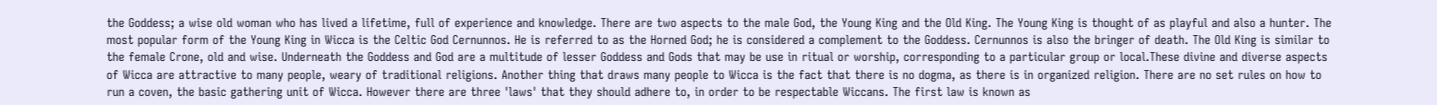the Goddess; a wise old woman who has lived a lifetime, full of experience and knowledge. There are two aspects to the male God, the Young King and the Old King. The Young King is thought of as playful and also a hunter. The most popular form of the Young King in Wicca is the Celtic God Cernunnos. He is referred to as the Horned God; he is considered a complement to the Goddess. Cernunnos is also the bringer of death. The Old King is similar to the female Crone, old and wise. Underneath the Goddess and God are a multitude of lesser Goddess and Gods that may be use in ritual or worship, corresponding to a particular group or local.These divine and diverse aspects of Wicca are attractive to many people, weary of traditional religions. Another thing that draws many people to Wicca is the fact that there is no dogma, as there is in organized religion. There are no set rules on how to run a coven, the basic gathering unit of Wicca. However there are three 'laws' that they should adhere to, in order to be respectable Wiccans. The first law is known as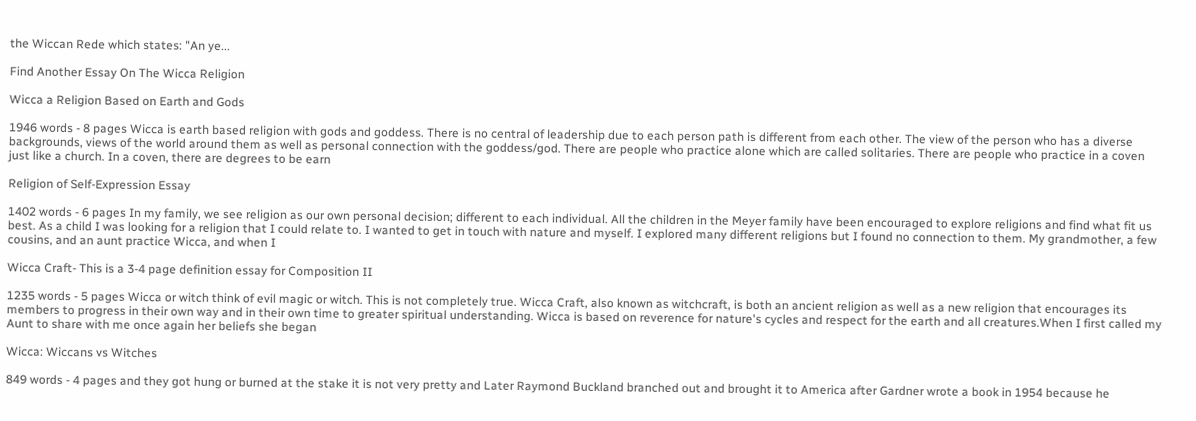the Wiccan Rede which states: "An ye...

Find Another Essay On The Wicca Religion

Wicca a Religion Based on Earth and Gods

1946 words - 8 pages Wicca is earth based religion with gods and goddess. There is no central of leadership due to each person path is different from each other. The view of the person who has a diverse backgrounds, views of the world around them as well as personal connection with the goddess/god. There are people who practice alone which are called solitaries. There are people who practice in a coven just like a church. In a coven, there are degrees to be earn

Religion of Self-Expression Essay

1402 words - 6 pages In my family, we see religion as our own personal decision; different to each individual. All the children in the Meyer family have been encouraged to explore religions and find what fit us best. As a child I was looking for a religion that I could relate to. I wanted to get in touch with nature and myself. I explored many different religions but I found no connection to them. My grandmother, a few cousins, and an aunt practice Wicca, and when I

Wicca Craft- This is a 3-4 page definition essay for Composition II

1235 words - 5 pages Wicca or witch think of evil magic or witch. This is not completely true. Wicca Craft, also known as witchcraft, is both an ancient religion as well as a new religion that encourages its members to progress in their own way and in their own time to greater spiritual understanding. Wicca is based on reverence for nature's cycles and respect for the earth and all creatures.When I first called my Aunt to share with me once again her beliefs she began

Wicca: Wiccans vs Witches

849 words - 4 pages and they got hung or burned at the stake it is not very pretty and Later Raymond Buckland branched out and brought it to America after Gardner wrote a book in 1954 because he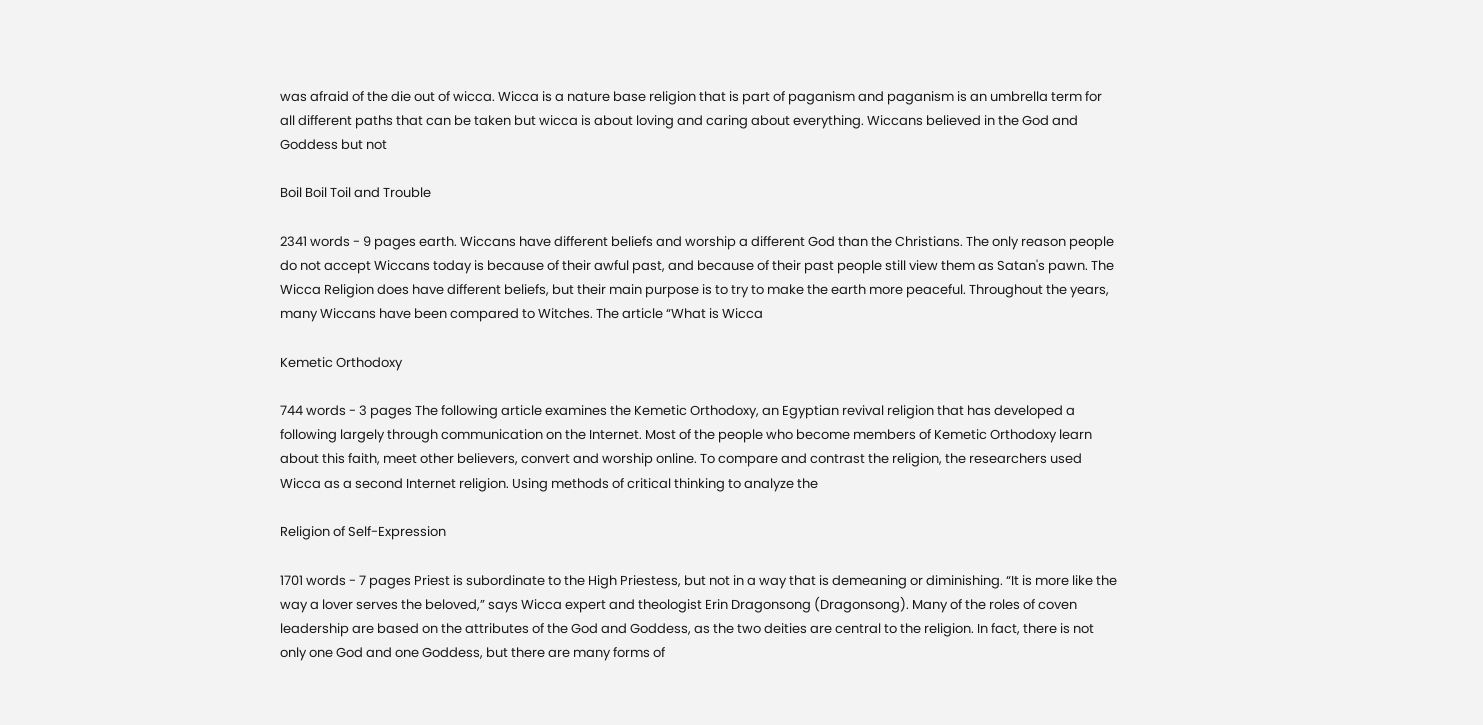was afraid of the die out of wicca. Wicca is a nature base religion that is part of paganism and paganism is an umbrella term for all different paths that can be taken but wicca is about loving and caring about everything. Wiccans believed in the God and Goddess but not

Boil Boil Toil and Trouble

2341 words - 9 pages earth. Wiccans have different beliefs and worship a different God than the Christians. The only reason people do not accept Wiccans today is because of their awful past, and because of their past people still view them as Satan's pawn. The Wicca Religion does have different beliefs, but their main purpose is to try to make the earth more peaceful. Throughout the years, many Wiccans have been compared to Witches. The article “What is Wicca

Kemetic Orthodoxy

744 words - 3 pages The following article examines the Kemetic Orthodoxy, an Egyptian revival religion that has developed a following largely through communication on the Internet. Most of the people who become members of Kemetic Orthodoxy learn about this faith, meet other believers, convert and worship online. To compare and contrast the religion, the researchers used Wicca as a second Internet religion. Using methods of critical thinking to analyze the

Religion of Self-Expression

1701 words - 7 pages Priest is subordinate to the High Priestess, but not in a way that is demeaning or diminishing. “It is more like the way a lover serves the beloved,” says Wicca expert and theologist Erin Dragonsong (Dragonsong). Many of the roles of coven leadership are based on the attributes of the God and Goddess, as the two deities are central to the religion. In fact, there is not only one God and one Goddess, but there are many forms of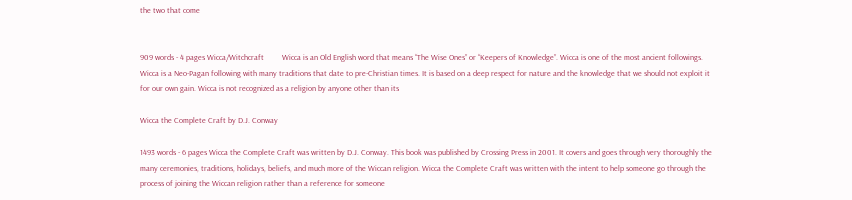the two that come


909 words - 4 pages Wicca/Witchcraft         Wicca is an Old English word that means “The Wise Ones” or “Keepers of Knowledge”. Wicca is one of the most ancient followings. Wicca is a Neo-Pagan following with many traditions that date to pre-Christian times. It is based on a deep respect for nature and the knowledge that we should not exploit it for our own gain. Wicca is not recognized as a religion by anyone other than its

Wicca the Complete Craft by D.J. Conway

1493 words - 6 pages Wicca the Complete Craft was written by D.J. Conway. This book was published by Crossing Press in 2001. It covers and goes through very thoroughly the many ceremonies, traditions, holidays, beliefs, and much more of the Wiccan religion. Wicca the Complete Craft was written with the intent to help someone go through the process of joining the Wiccan religion rather than a reference for someone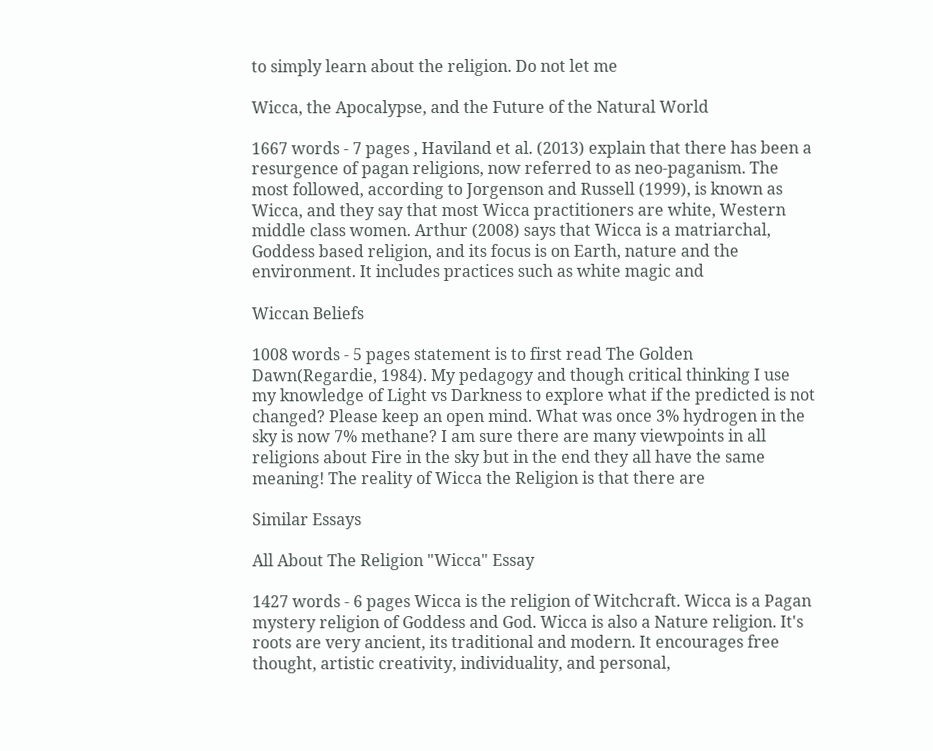to simply learn about the religion. Do not let me

Wicca, the Apocalypse, and the Future of the Natural World

1667 words - 7 pages , Haviland et al. (2013) explain that there has been a resurgence of pagan religions, now referred to as neo-paganism. The most followed, according to Jorgenson and Russell (1999), is known as Wicca, and they say that most Wicca practitioners are white, Western middle class women. Arthur (2008) says that Wicca is a matriarchal, Goddess based religion, and its focus is on Earth, nature and the environment. It includes practices such as white magic and

Wiccan Beliefs

1008 words - 5 pages statement is to first read The Golden Dawn(Regardie, 1984). My pedagogy and though critical thinking I use my knowledge of Light vs Darkness to explore what if the predicted is not changed? Please keep an open mind. What was once 3% hydrogen in the sky is now 7% methane? I am sure there are many viewpoints in all religions about Fire in the sky but in the end they all have the same meaning! The reality of Wicca the Religion is that there are

Similar Essays

All About The Religion "Wicca" Essay

1427 words - 6 pages Wicca is the religion of Witchcraft. Wicca is a Pagan mystery religion of Goddess and God. Wicca is also a Nature religion. It's roots are very ancient, its traditional and modern. It encourages free thought, artistic creativity, individuality, and personal,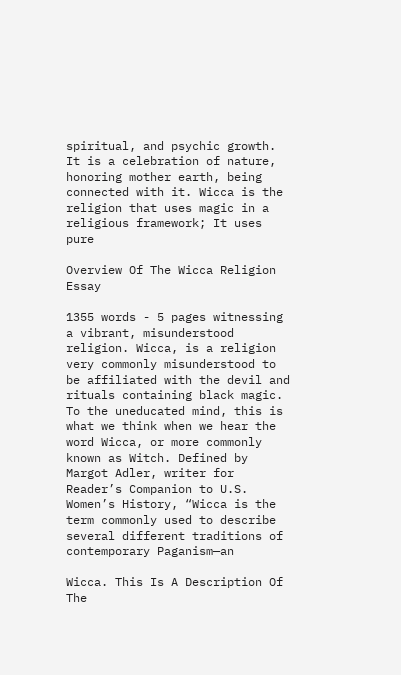spiritual, and psychic growth. It is a celebration of nature, honoring mother earth, being connected with it. Wicca is the religion that uses magic in a religious framework; It uses pure

Overview Of The Wicca Religion Essay

1355 words - 5 pages witnessing a vibrant, misunderstood religion. Wicca, is a religion very commonly misunderstood to be affiliated with the devil and rituals containing black magic. To the uneducated mind, this is what we think when we hear the word Wicca, or more commonly known as Witch. Defined by Margot Adler, writer for Reader’s Companion to U.S. Women’s History, “Wicca is the term commonly used to describe several different traditions of contemporary Paganism—an

Wicca. This Is A Description Of The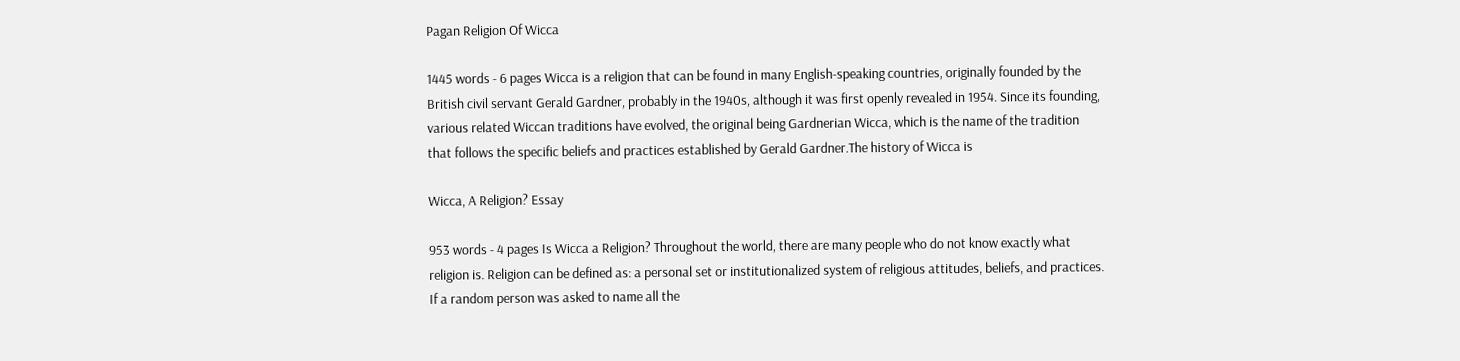Pagan Religion Of Wicca

1445 words - 6 pages Wicca is a religion that can be found in many English-speaking countries, originally founded by the British civil servant Gerald Gardner, probably in the 1940s, although it was first openly revealed in 1954. Since its founding, various related Wiccan traditions have evolved, the original being Gardnerian Wicca, which is the name of the tradition that follows the specific beliefs and practices established by Gerald Gardner.The history of Wicca is

Wicca, A Religion? Essay

953 words - 4 pages Is Wicca a Religion? Throughout the world, there are many people who do not know exactly what religion is. Religion can be defined as: a personal set or institutionalized system of religious attitudes, beliefs, and practices. If a random person was asked to name all the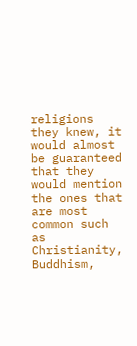religions they knew, it would almost be guaranteed that they would mention the ones that are most common such as Christianity, Buddhism,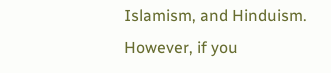Islamism, and Hinduism. However, if you